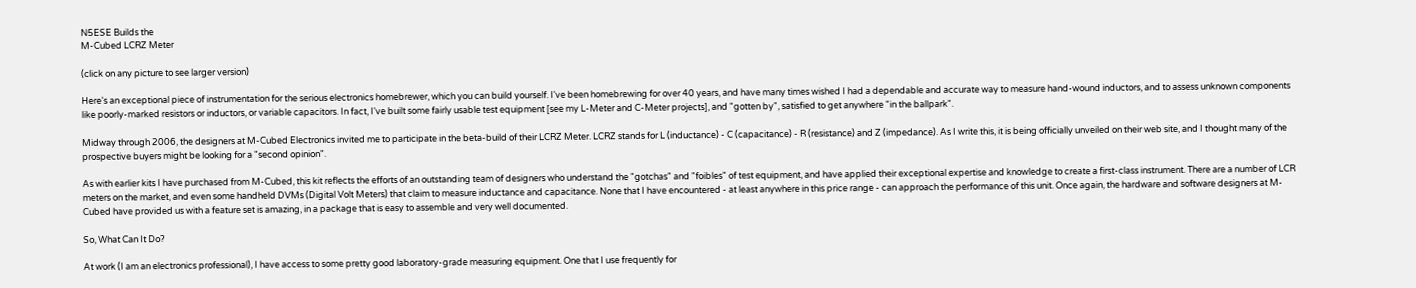N5ESE Builds the
M-Cubed LCRZ Meter

(click on any picture to see larger version)

Here's an exceptional piece of instrumentation for the serious electronics homebrewer, which you can build yourself. I've been homebrewing for over 40 years, and have many times wished I had a dependable and accurate way to measure hand-wound inductors, and to assess unknown components like poorly-marked resistors or inductors, or variable capacitors. In fact, I've built some fairly usable test equipment [see my L-Meter and C-Meter projects], and "gotten by", satisfied to get anywhere "in the ballpark".

Midway through 2006, the designers at M-Cubed Electronics invited me to participate in the beta-build of their LCRZ Meter. LCRZ stands for L (inductance) - C (capacitance) - R (resistance) and Z (impedance). As I write this, it is being officially unveiled on their web site, and I thought many of the prospective buyers might be looking for a "second opinion".

As with earlier kits I have purchased from M-Cubed, this kit reflects the efforts of an outstanding team of designers who understand the "gotchas" and "foibles" of test equipment, and have applied their exceptional expertise and knowledge to create a first-class instrument. There are a number of LCR meters on the market, and even some handheld DVMs (Digital Volt Meters) that claim to measure inductance and capacitance. None that I have encountered - at least anywhere in this price range - can approach the performance of this unit. Once again, the hardware and software designers at M-Cubed have provided us with a feature set is amazing, in a package that is easy to assemble and very well documented.

So, What Can It Do?

At work (I am an electronics professional), I have access to some pretty good laboratory-grade measuring equipment. One that I use frequently for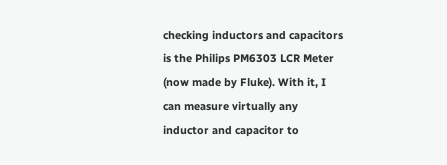checking inductors and capacitors is the Philips PM6303 LCR Meter (now made by Fluke). With it, I can measure virtually any inductor and capacitor to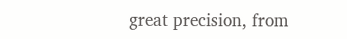great precision, from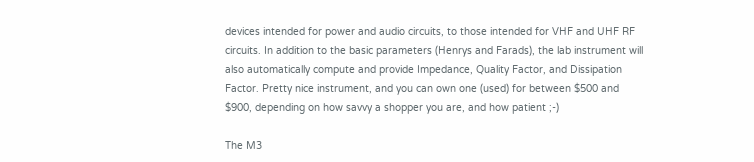devices intended for power and audio circuits, to those intended for VHF and UHF RF circuits. In addition to the basic parameters (Henrys and Farads), the lab instrument will also automatically compute and provide Impedance, Quality Factor, and Dissipation Factor. Pretty nice instrument, and you can own one (used) for between $500 and $900, depending on how savvy a shopper you are, and how patient ;-)

The M3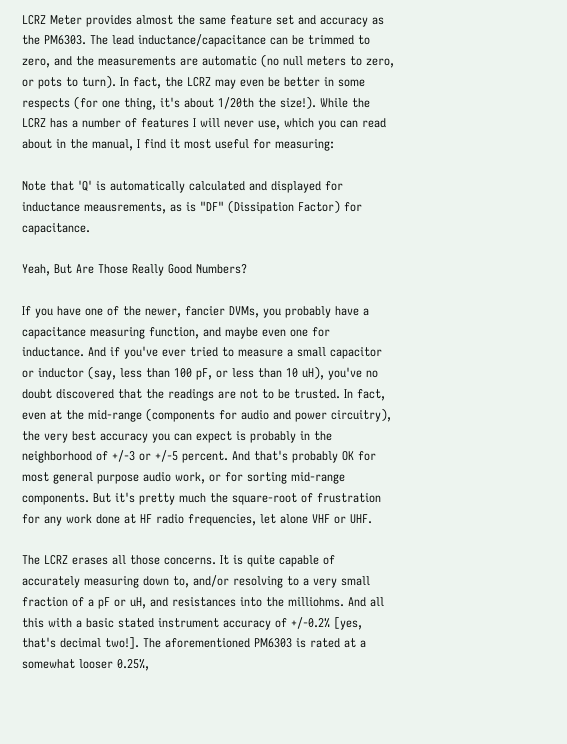LCRZ Meter provides almost the same feature set and accuracy as the PM6303. The lead inductance/capacitance can be trimmed to zero, and the measurements are automatic (no null meters to zero, or pots to turn). In fact, the LCRZ may even be better in some respects (for one thing, it's about 1/20th the size!). While the LCRZ has a number of features I will never use, which you can read about in the manual, I find it most useful for measuring:

Note that 'Q' is automatically calculated and displayed for inductance meausrements, as is "DF" (Dissipation Factor) for capacitance.

Yeah, But Are Those Really Good Numbers?

If you have one of the newer, fancier DVMs, you probably have a capacitance measuring function, and maybe even one for inductance. And if you've ever tried to measure a small capacitor or inductor (say, less than 100 pF, or less than 10 uH), you've no doubt discovered that the readings are not to be trusted. In fact, even at the mid-range (components for audio and power circuitry), the very best accuracy you can expect is probably in the neighborhood of +/-3 or +/-5 percent. And that's probably OK for most general purpose audio work, or for sorting mid-range components. But it's pretty much the square-root of frustration for any work done at HF radio frequencies, let alone VHF or UHF.

The LCRZ erases all those concerns. It is quite capable of accurately measuring down to, and/or resolving to a very small fraction of a pF or uH, and resistances into the milliohms. And all this with a basic stated instrument accuracy of +/-0.2% [yes, that's decimal two!]. The aforementioned PM6303 is rated at a somewhat looser 0.25%,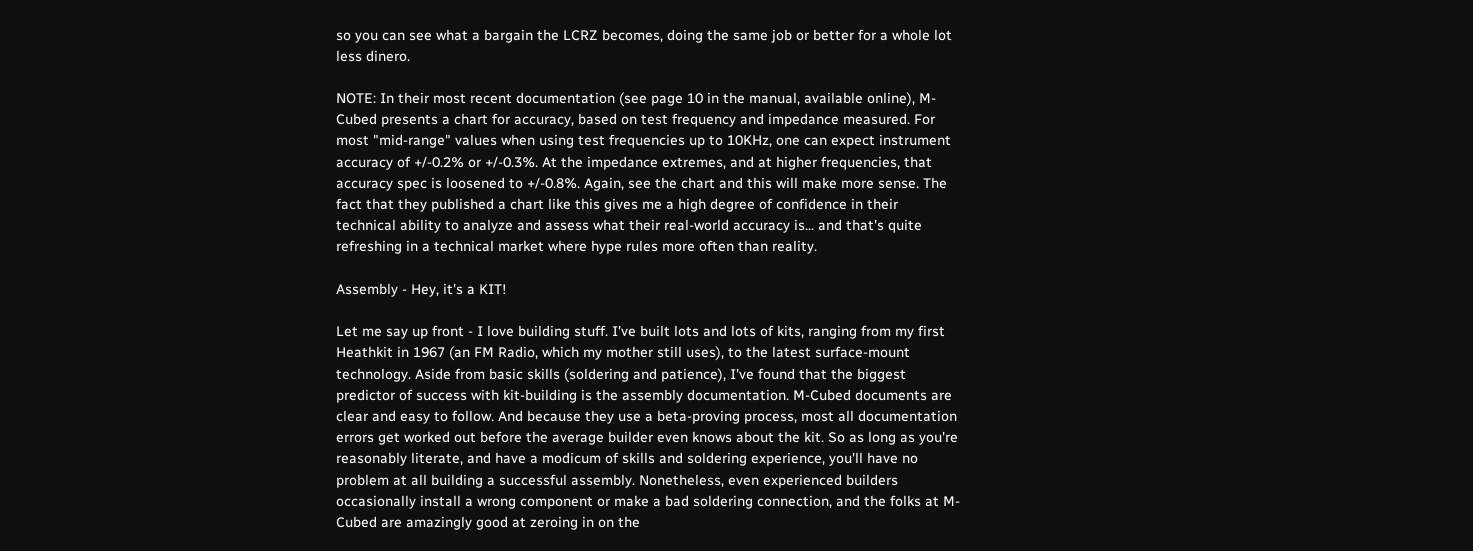so you can see what a bargain the LCRZ becomes, doing the same job or better for a whole lot less dinero.

NOTE: In their most recent documentation (see page 10 in the manual, available online), M-Cubed presents a chart for accuracy, based on test frequency and impedance measured. For most "mid-range" values when using test frequencies up to 10KHz, one can expect instrument accuracy of +/-0.2% or +/-0.3%. At the impedance extremes, and at higher frequencies, that accuracy spec is loosened to +/-0.8%. Again, see the chart and this will make more sense. The fact that they published a chart like this gives me a high degree of confidence in their technical ability to analyze and assess what their real-world accuracy is... and that's quite refreshing in a technical market where hype rules more often than reality.

Assembly - Hey, it's a KIT!

Let me say up front - I love building stuff. I've built lots and lots of kits, ranging from my first Heathkit in 1967 (an FM Radio, which my mother still uses), to the latest surface-mount technology. Aside from basic skills (soldering and patience), I've found that the biggest predictor of success with kit-building is the assembly documentation. M-Cubed documents are clear and easy to follow. And because they use a beta-proving process, most all documentation errors get worked out before the average builder even knows about the kit. So as long as you're reasonably literate, and have a modicum of skills and soldering experience, you'll have no problem at all building a successful assembly. Nonetheless, even experienced builders occasionally install a wrong component or make a bad soldering connection, and the folks at M-Cubed are amazingly good at zeroing in on the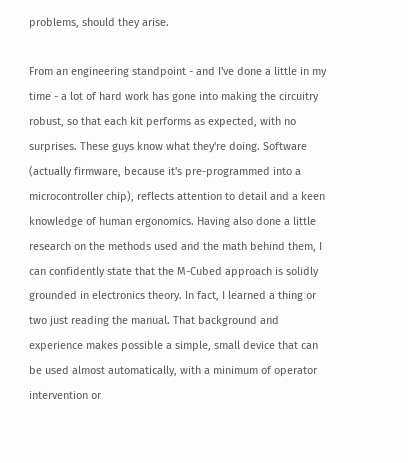problems, should they arise.

From an engineering standpoint - and I've done a little in my time - a lot of hard work has gone into making the circuitry robust, so that each kit performs as expected, with no surprises. These guys know what they're doing. Software (actually firmware, because it's pre-programmed into a microcontroller chip), reflects attention to detail and a keen knowledge of human ergonomics. Having also done a little research on the methods used and the math behind them, I can confidently state that the M-Cubed approach is solidly grounded in electronics theory. In fact, I learned a thing or two just reading the manual. That background and experience makes possible a simple, small device that can be used almost automatically, with a minimum of operator intervention or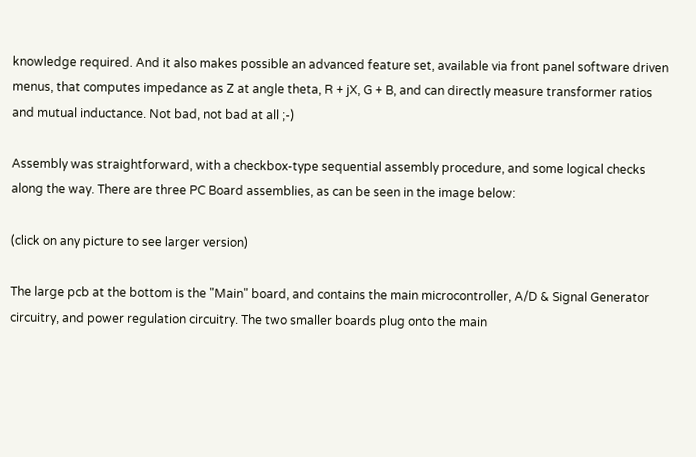knowledge required. And it also makes possible an advanced feature set, available via front panel software driven menus, that computes impedance as Z at angle theta, R + jX, G + B, and can directly measure transformer ratios and mutual inductance. Not bad, not bad at all ;-)

Assembly was straightforward, with a checkbox-type sequential assembly procedure, and some logical checks along the way. There are three PC Board assemblies, as can be seen in the image below:

(click on any picture to see larger version)

The large pcb at the bottom is the "Main" board, and contains the main microcontroller, A/D & Signal Generator circuitry, and power regulation circuitry. The two smaller boards plug onto the main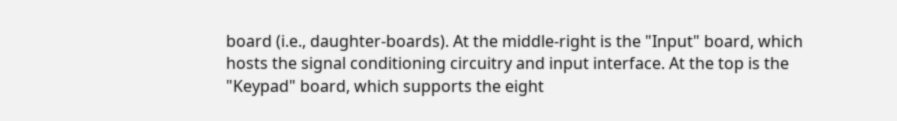board (i.e., daughter-boards). At the middle-right is the "Input" board, which hosts the signal conditioning circuitry and input interface. At the top is the "Keypad" board, which supports the eight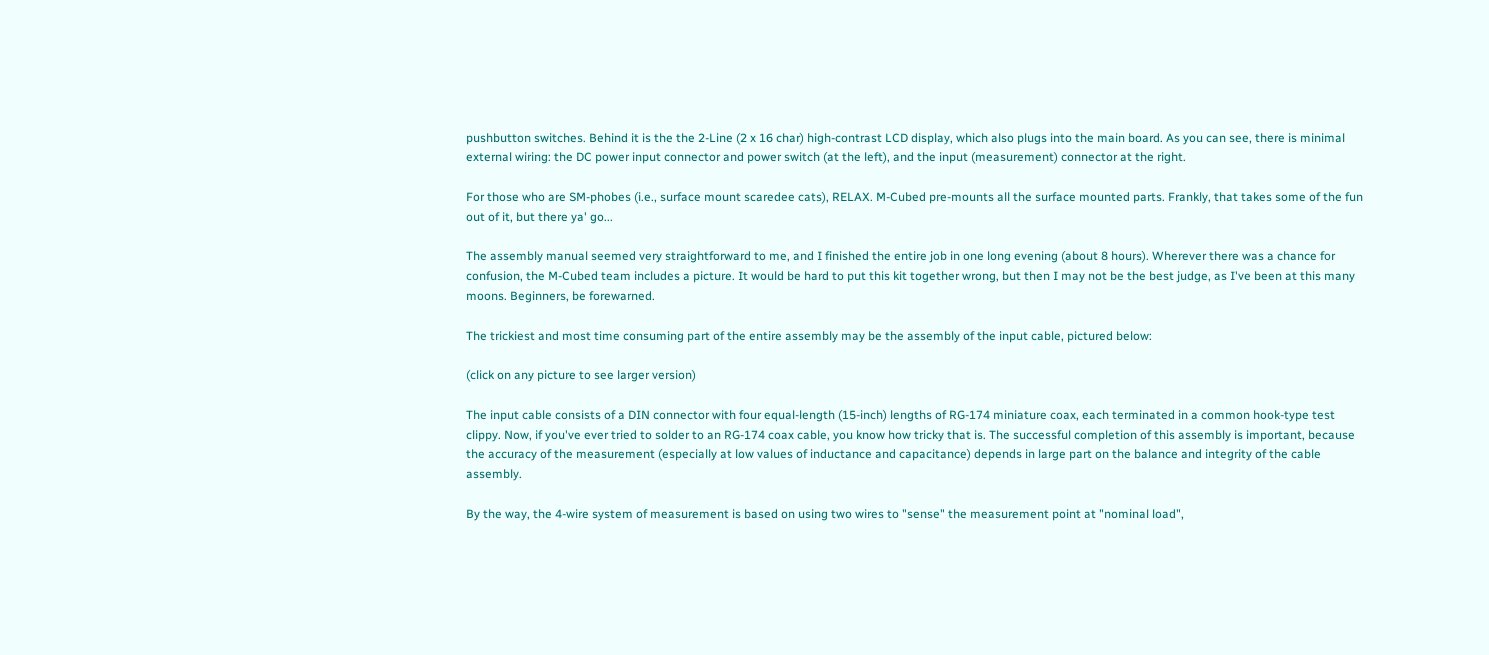pushbutton switches. Behind it is the the 2-Line (2 x 16 char) high-contrast LCD display, which also plugs into the main board. As you can see, there is minimal external wiring: the DC power input connector and power switch (at the left), and the input (measurement) connector at the right.

For those who are SM-phobes (i.e., surface mount scaredee cats), RELAX. M-Cubed pre-mounts all the surface mounted parts. Frankly, that takes some of the fun out of it, but there ya' go...

The assembly manual seemed very straightforward to me, and I finished the entire job in one long evening (about 8 hours). Wherever there was a chance for confusion, the M-Cubed team includes a picture. It would be hard to put this kit together wrong, but then I may not be the best judge, as I've been at this many moons. Beginners, be forewarned.

The trickiest and most time consuming part of the entire assembly may be the assembly of the input cable, pictured below:

(click on any picture to see larger version)

The input cable consists of a DIN connector with four equal-length (15-inch) lengths of RG-174 miniature coax, each terminated in a common hook-type test clippy. Now, if you've ever tried to solder to an RG-174 coax cable, you know how tricky that is. The successful completion of this assembly is important, because the accuracy of the measurement (especially at low values of inductance and capacitance) depends in large part on the balance and integrity of the cable assembly.

By the way, the 4-wire system of measurement is based on using two wires to "sense" the measurement point at "nominal load",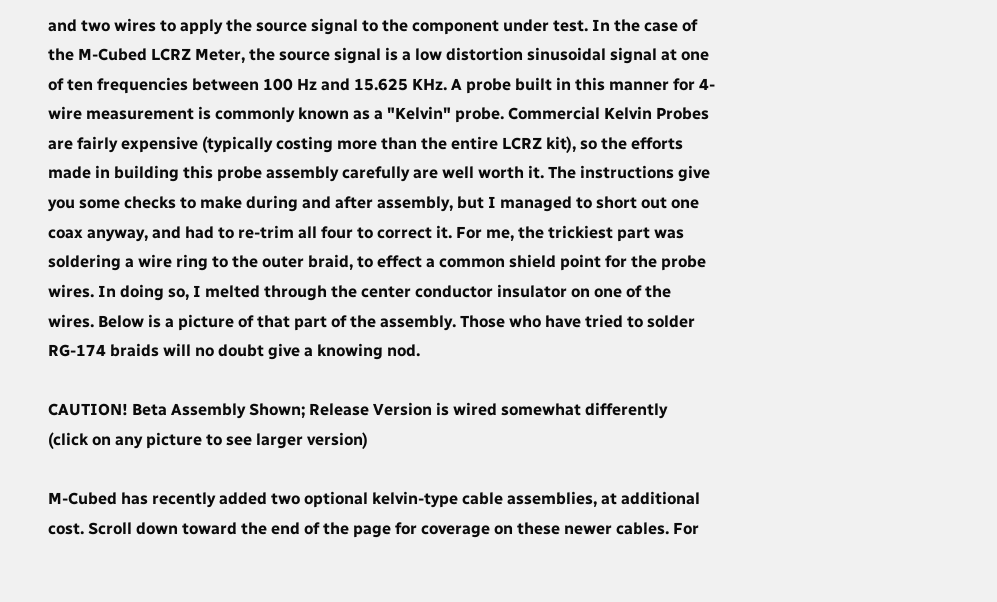and two wires to apply the source signal to the component under test. In the case of the M-Cubed LCRZ Meter, the source signal is a low distortion sinusoidal signal at one of ten frequencies between 100 Hz and 15.625 KHz. A probe built in this manner for 4-wire measurement is commonly known as a "Kelvin" probe. Commercial Kelvin Probes are fairly expensive (typically costing more than the entire LCRZ kit), so the efforts made in building this probe assembly carefully are well worth it. The instructions give you some checks to make during and after assembly, but I managed to short out one coax anyway, and had to re-trim all four to correct it. For me, the trickiest part was soldering a wire ring to the outer braid, to effect a common shield point for the probe wires. In doing so, I melted through the center conductor insulator on one of the wires. Below is a picture of that part of the assembly. Those who have tried to solder RG-174 braids will no doubt give a knowing nod.

CAUTION! Beta Assembly Shown; Release Version is wired somewhat differently
(click on any picture to see larger version)

M-Cubed has recently added two optional kelvin-type cable assemblies, at additional cost. Scroll down toward the end of the page for coverage on these newer cables. For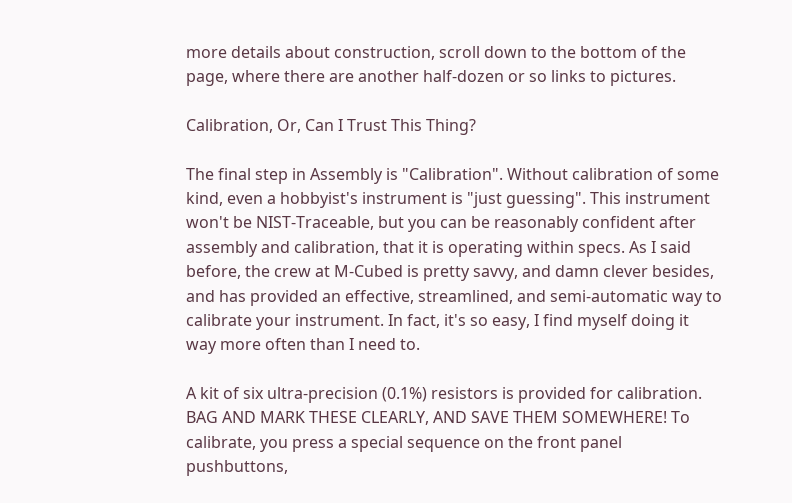more details about construction, scroll down to the bottom of the page, where there are another half-dozen or so links to pictures.

Calibration, Or, Can I Trust This Thing?

The final step in Assembly is "Calibration". Without calibration of some kind, even a hobbyist's instrument is "just guessing". This instrument won't be NIST-Traceable, but you can be reasonably confident after assembly and calibration, that it is operating within specs. As I said before, the crew at M-Cubed is pretty savvy, and damn clever besides, and has provided an effective, streamlined, and semi-automatic way to calibrate your instrument. In fact, it's so easy, I find myself doing it way more often than I need to.

A kit of six ultra-precision (0.1%) resistors is provided for calibration. BAG AND MARK THESE CLEARLY, AND SAVE THEM SOMEWHERE! To calibrate, you press a special sequence on the front panel pushbuttons,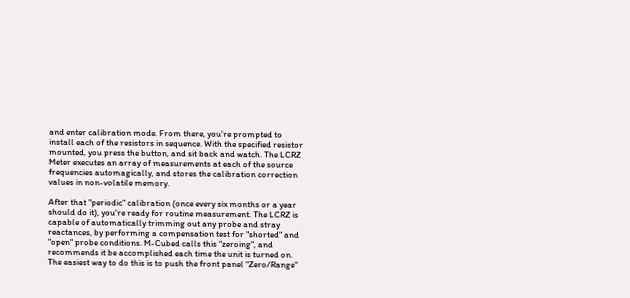and enter calibration mode. From there, you're prompted to install each of the resistors in sequence. With the specified resistor mounted, you press the button, and sit back and watch. The LCRZ Meter executes an array of measurements at each of the source frequencies automagically, and stores the calibration correction values in non-volatile memory.

After that "periodic" calibration (once every six months or a year should do it), you're ready for routine measurement. The LCRZ is capable of automatically trimming out any probe and stray reactances, by performing a compensation test for "shorted" and "open" probe conditions. M-Cubed calls this "zeroing", and recommends it be accomplished each time the unit is turned on. The easiest way to do this is to push the front panel "Zero/Range"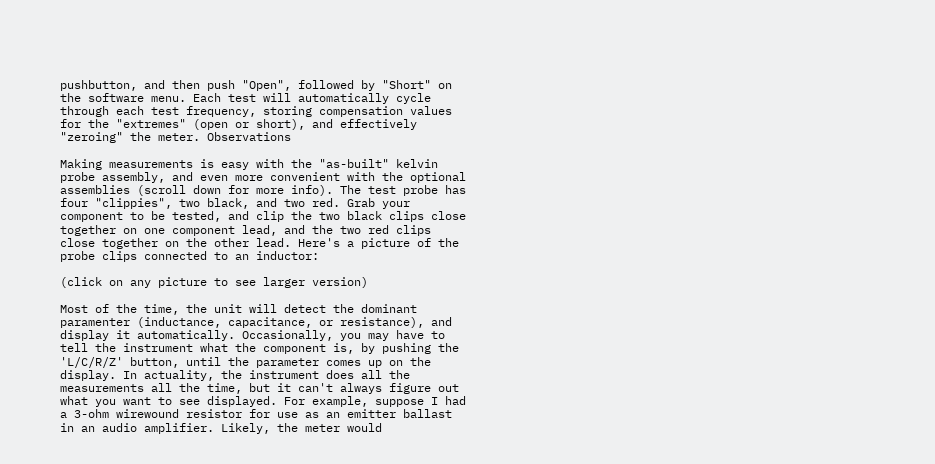pushbutton, and then push "Open", followed by "Short" on the software menu. Each test will automatically cycle through each test frequency, storing compensation values for the "extremes" (open or short), and effectively "zeroing" the meter. Observations

Making measurements is easy with the "as-built" kelvin probe assembly, and even more convenient with the optional assemblies (scroll down for more info). The test probe has four "clippies", two black, and two red. Grab your component to be tested, and clip the two black clips close together on one component lead, and the two red clips close together on the other lead. Here's a picture of the probe clips connected to an inductor:

(click on any picture to see larger version)

Most of the time, the unit will detect the dominant paramenter (inductance, capacitance, or resistance), and display it automatically. Occasionally, you may have to tell the instrument what the component is, by pushing the 'L/C/R/Z' button, until the parameter comes up on the display. In actuality, the instrument does all the measurements all the time, but it can't always figure out what you want to see displayed. For example, suppose I had a 3-ohm wirewound resistor for use as an emitter ballast in an audio amplifier. Likely, the meter would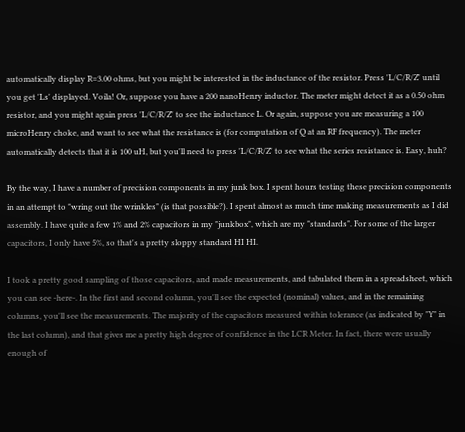automatically display R=3.00 ohms, but you might be interested in the inductance of the resistor. Press 'L/C/R/Z' until you get 'Ls' displayed. Voila! Or, suppose you have a 200 nanoHenry inductor. The meter might detect it as a 0.50 ohm resistor, and you might again press 'L/C/R/Z' to see the inductance L. Or again, suppose you are measuring a 100 microHenry choke, and want to see what the resistance is (for computation of Q at an RF frequency). The meter automatically detects that it is 100 uH, but you'll need to press 'L/C/R/Z' to see what the series resistance is. Easy, huh?

By the way, I have a number of precision components in my junk box. I spent hours testing these precision components in an attempt to "wring out the wrinkles" (is that possible?). I spent almost as much time making measurements as I did assembly. I have quite a few 1% and 2% capacitors in my "junkbox", which are my "standards". For some of the larger capacitors, I only have 5%, so that's a pretty sloppy standard HI HI.

I took a pretty good sampling of those capacitors, and made measurements, and tabulated them in a spreadsheet, which you can see -here-. In the first and second column, you'll see the expected (nominal) values, and in the remaining columns, you'll see the measurements. The majority of the capacitors measured within tolerance (as indicated by "Y" in the last column), and that gives me a pretty high degree of confidence in the LCR Meter. In fact, there were usually enough of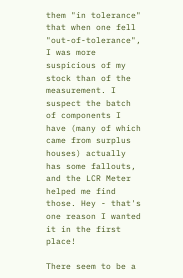them "in tolerance" that when one fell "out-of-tolerance", I was more suspicious of my stock than of the measurement. I suspect the batch of components I have (many of which came from surplus houses) actually has some fallouts, and the LCR Meter helped me find those. Hey - that's one reason I wanted it in the first place!

There seem to be a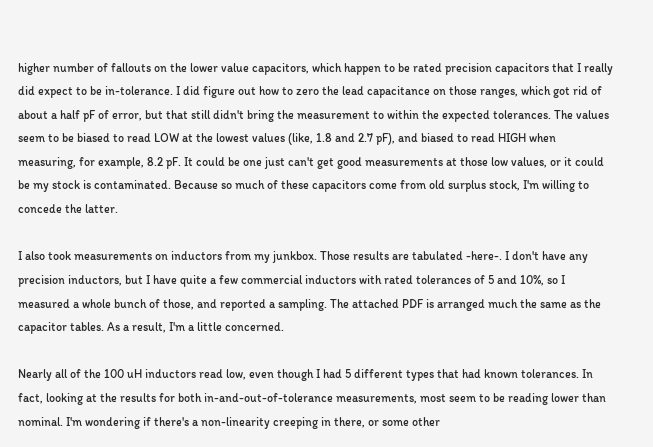higher number of fallouts on the lower value capacitors, which happen to be rated precision capacitors that I really did expect to be in-tolerance. I did figure out how to zero the lead capacitance on those ranges, which got rid of about a half pF of error, but that still didn't bring the measurement to within the expected tolerances. The values seem to be biased to read LOW at the lowest values (like, 1.8 and 2.7 pF), and biased to read HIGH when measuring, for example, 8.2 pF. It could be one just can't get good measurements at those low values, or it could be my stock is contaminated. Because so much of these capacitors come from old surplus stock, I'm willing to concede the latter.

I also took measurements on inductors from my junkbox. Those results are tabulated -here-. I don't have any precision inductors, but I have quite a few commercial inductors with rated tolerances of 5 and 10%, so I measured a whole bunch of those, and reported a sampling. The attached PDF is arranged much the same as the capacitor tables. As a result, I'm a little concerned.

Nearly all of the 100 uH inductors read low, even though I had 5 different types that had known tolerances. In fact, looking at the results for both in-and-out-of-tolerance measurements, most seem to be reading lower than nominal. I'm wondering if there's a non-linearity creeping in there, or some other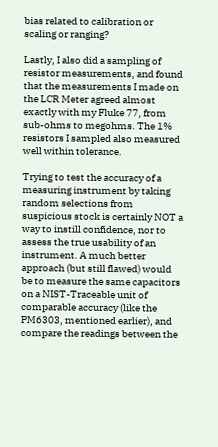bias related to calibration or scaling or ranging?

Lastly, I also did a sampling of resistor measurements, and found that the measurements I made on the LCR Meter agreed almost exactly with my Fluke 77, from sub-ohms to megohms. The 1% resistors I sampled also measured well within tolerance.

Trying to test the accuracy of a measuring instrument by taking random selections from suspicious stock is certainly NOT a way to instill confidence, nor to assess the true usability of an instrument. A much better approach (but still flawed) would be to measure the same capacitors on a NIST-Traceable unit of comparable accuracy (like the PM6303, mentioned earlier), and compare the readings between the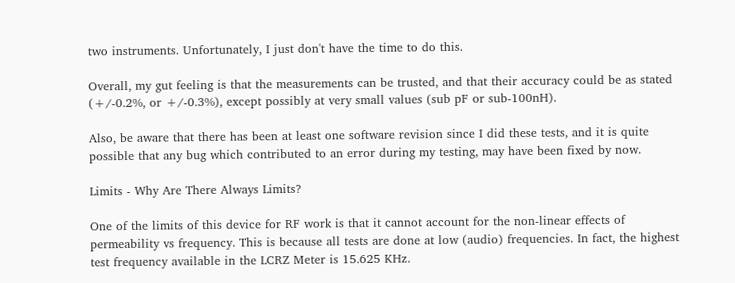two instruments. Unfortunately, I just don't have the time to do this.

Overall, my gut feeling is that the measurements can be trusted, and that their accuracy could be as stated (+/-0.2%, or +/-0.3%), except possibly at very small values (sub pF or sub-100nH).

Also, be aware that there has been at least one software revision since I did these tests, and it is quite possible that any bug which contributed to an error during my testing, may have been fixed by now.

Limits - Why Are There Always Limits?

One of the limits of this device for RF work is that it cannot account for the non-linear effects of permeability vs frequency. This is because all tests are done at low (audio) frequencies. In fact, the highest test frequency available in the LCRZ Meter is 15.625 KHz.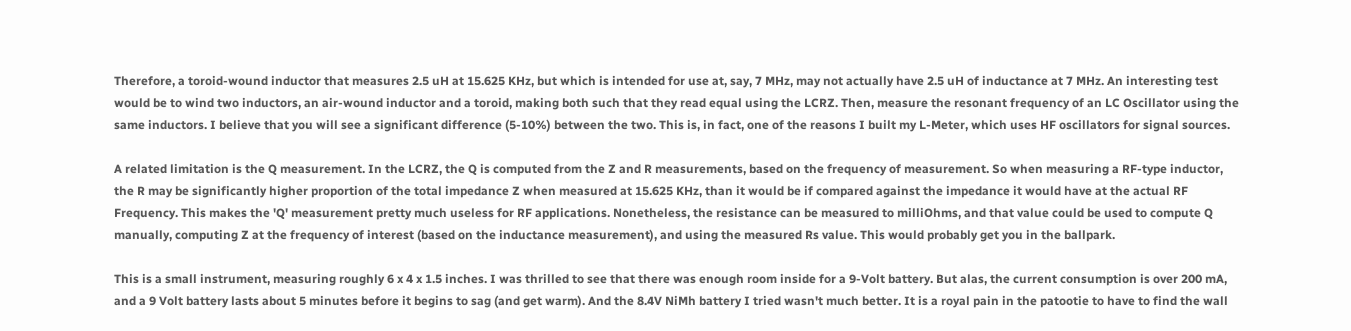Therefore, a toroid-wound inductor that measures 2.5 uH at 15.625 KHz, but which is intended for use at, say, 7 MHz, may not actually have 2.5 uH of inductance at 7 MHz. An interesting test would be to wind two inductors, an air-wound inductor and a toroid, making both such that they read equal using the LCRZ. Then, measure the resonant frequency of an LC Oscillator using the same inductors. I believe that you will see a significant difference (5-10%) between the two. This is, in fact, one of the reasons I built my L-Meter, which uses HF oscillators for signal sources.

A related limitation is the Q measurement. In the LCRZ, the Q is computed from the Z and R measurements, based on the frequency of measurement. So when measuring a RF-type inductor, the R may be significantly higher proportion of the total impedance Z when measured at 15.625 KHz, than it would be if compared against the impedance it would have at the actual RF Frequency. This makes the 'Q' measurement pretty much useless for RF applications. Nonetheless, the resistance can be measured to milliOhms, and that value could be used to compute Q manually, computing Z at the frequency of interest (based on the inductance measurement), and using the measured Rs value. This would probably get you in the ballpark.

This is a small instrument, measuring roughly 6 x 4 x 1.5 inches. I was thrilled to see that there was enough room inside for a 9-Volt battery. But alas, the current consumption is over 200 mA, and a 9 Volt battery lasts about 5 minutes before it begins to sag (and get warm). And the 8.4V NiMh battery I tried wasn't much better. It is a royal pain in the patootie to have to find the wall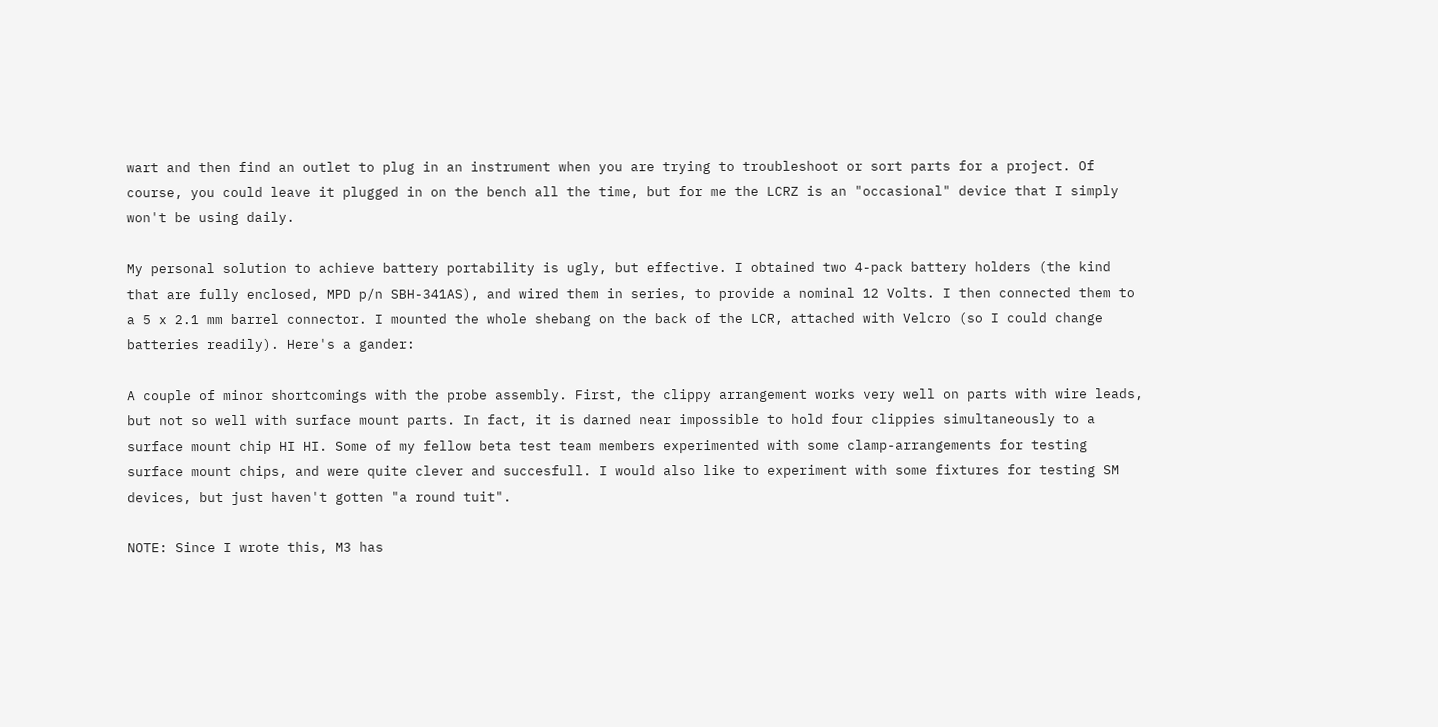wart and then find an outlet to plug in an instrument when you are trying to troubleshoot or sort parts for a project. Of course, you could leave it plugged in on the bench all the time, but for me the LCRZ is an "occasional" device that I simply won't be using daily.

My personal solution to achieve battery portability is ugly, but effective. I obtained two 4-pack battery holders (the kind that are fully enclosed, MPD p/n SBH-341AS), and wired them in series, to provide a nominal 12 Volts. I then connected them to a 5 x 2.1 mm barrel connector. I mounted the whole shebang on the back of the LCR, attached with Velcro (so I could change batteries readily). Here's a gander:

A couple of minor shortcomings with the probe assembly. First, the clippy arrangement works very well on parts with wire leads, but not so well with surface mount parts. In fact, it is darned near impossible to hold four clippies simultaneously to a surface mount chip HI HI. Some of my fellow beta test team members experimented with some clamp-arrangements for testing surface mount chips, and were quite clever and succesfull. I would also like to experiment with some fixtures for testing SM devices, but just haven't gotten "a round tuit".

NOTE: Since I wrote this, M3 has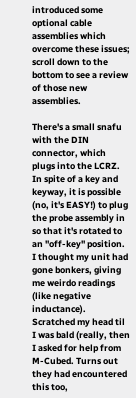introduced some optional cable assemblies which overcome these issues; scroll down to the bottom to see a review of those new assemblies.

There's a small snafu with the DIN connector, which plugs into the LCRZ. In spite of a key and keyway, it is possible (no, it's EASY!) to plug the probe assembly in so that it's rotated to an "off-key" position. I thought my unit had gone bonkers, giving me weirdo readings (like negative inductance). Scratched my head til I was bald (really, then I asked for help from M-Cubed. Turns out they had encountered this too,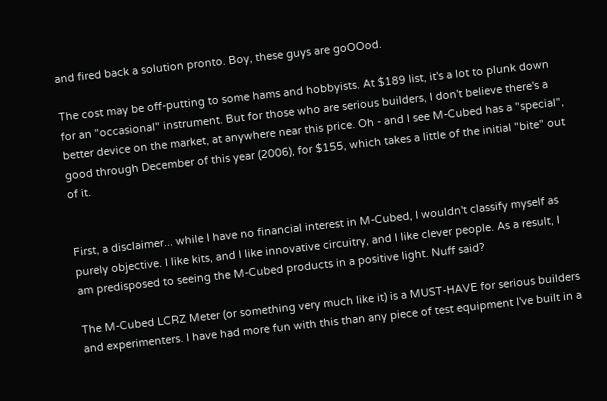and fired back a solution pronto. Boy, these guys are goOOod.

The cost may be off-putting to some hams and hobbyists. At $189 list, it's a lot to plunk down for an "occasional" instrument. But for those who are serious builders, I don't believe there's a better device on the market, at anywhere near this price. Oh - and I see M-Cubed has a "special", good through December of this year (2006), for $155, which takes a little of the initial "bite" out of it.


First, a disclaimer... while I have no financial interest in M-Cubed, I wouldn't classify myself as purely objective. I like kits, and I like innovative circuitry, and I like clever people. As a result, I am predisposed to seeing the M-Cubed products in a positive light. Nuff said?

The M-Cubed LCRZ Meter (or something very much like it) is a MUST-HAVE for serious builders and experimenters. I have had more fun with this than any piece of test equipment I've built in a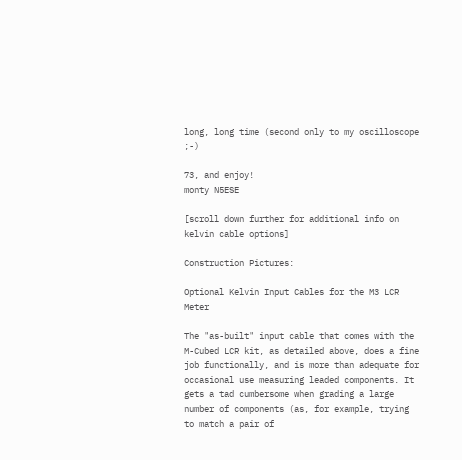long, long time (second only to my oscilloscope ;-)

73, and enjoy!
monty N5ESE

[scroll down further for additional info on kelvin cable options]

Construction Pictures:

Optional Kelvin Input Cables for the M3 LCR Meter

The "as-built" input cable that comes with the M-Cubed LCR kit, as detailed above, does a fine job functionally, and is more than adequate for occasional use measuring leaded components. It gets a tad cumbersome when grading a large number of components (as, for example, trying to match a pair of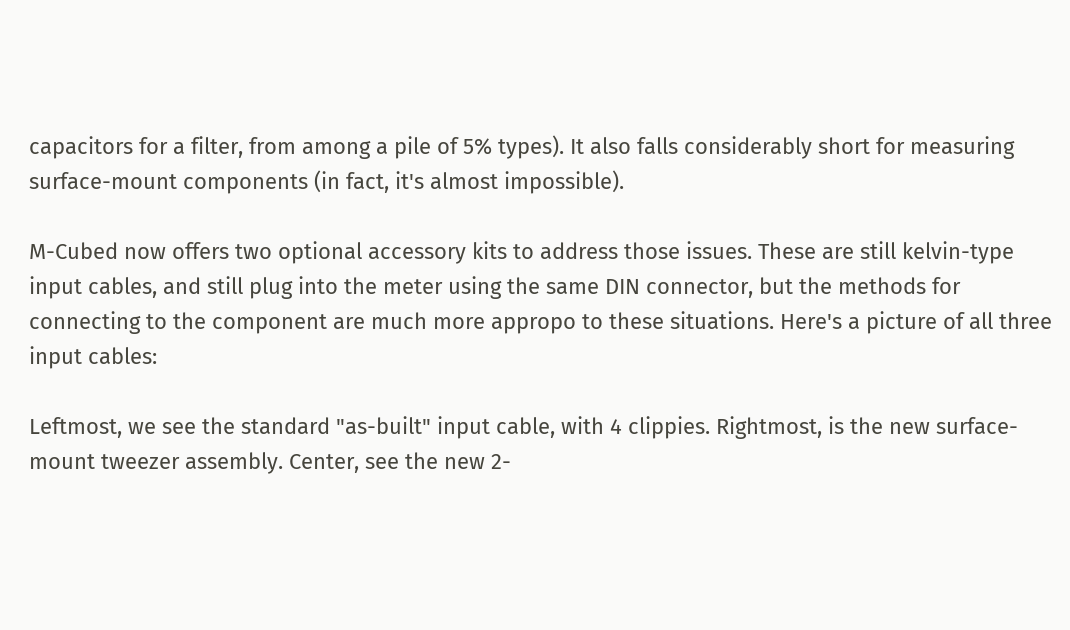capacitors for a filter, from among a pile of 5% types). It also falls considerably short for measuring surface-mount components (in fact, it's almost impossible).

M-Cubed now offers two optional accessory kits to address those issues. These are still kelvin-type input cables, and still plug into the meter using the same DIN connector, but the methods for connecting to the component are much more appropo to these situations. Here's a picture of all three input cables:

Leftmost, we see the standard "as-built" input cable, with 4 clippies. Rightmost, is the new surface-mount tweezer assembly. Center, see the new 2-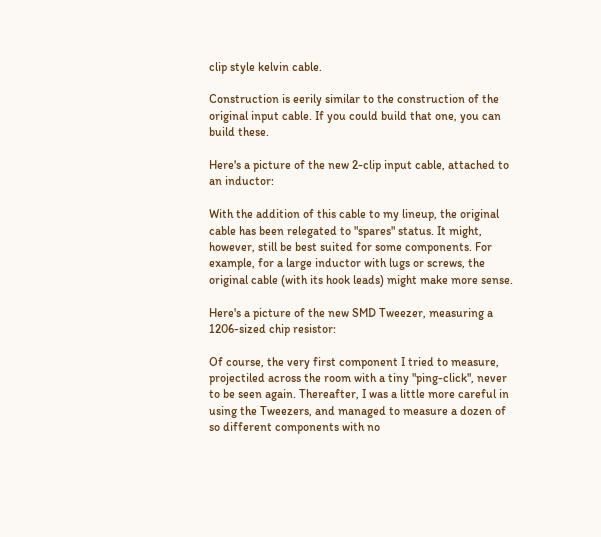clip style kelvin cable.

Construction is eerily similar to the construction of the original input cable. If you could build that one, you can build these.

Here's a picture of the new 2-clip input cable, attached to an inductor:

With the addition of this cable to my lineup, the original cable has been relegated to "spares" status. It might, however, still be best suited for some components. For example, for a large inductor with lugs or screws, the original cable (with its hook leads) might make more sense.

Here's a picture of the new SMD Tweezer, measuring a 1206-sized chip resistor:

Of course, the very first component I tried to measure, projectiled across the room with a tiny "ping-click", never to be seen again. Thereafter, I was a little more careful in using the Tweezers, and managed to measure a dozen of so different components with no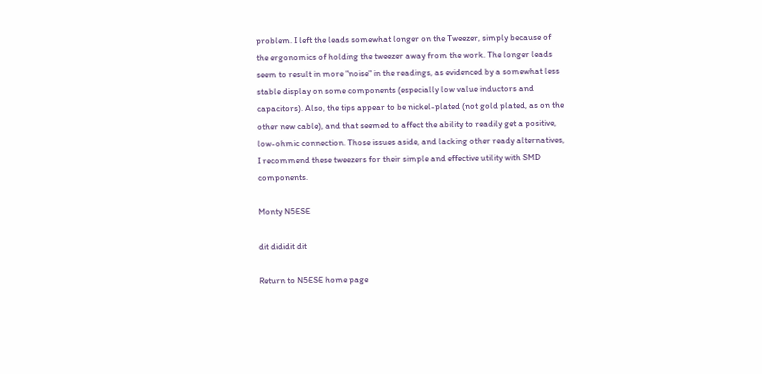problem. I left the leads somewhat longer on the Tweezer, simply because of the ergonomics of holding the tweezer away from the work. The longer leads seem to result in more "noise" in the readings, as evidenced by a somewhat less stable display on some components (especially low value inductors and capacitors). Also, the tips appear to be nickel-plated (not gold plated, as on the other new cable), and that seemed to affect the ability to readily get a positive, low-ohmic connection. Those issues aside, and lacking other ready alternatives, I recommend these tweezers for their simple and effective utility with SMD components.

Monty N5ESE

dit dididit dit

Return to N5ESE home page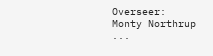Overseer: Monty Northrup ...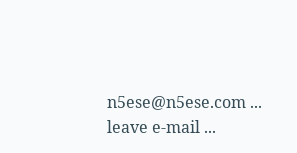n5ese@n5ese.com ... leave e-mail ...